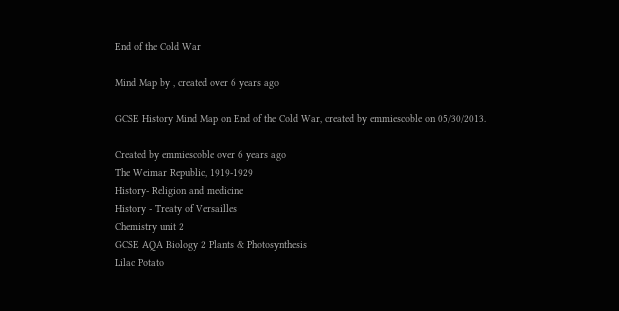End of the Cold War

Mind Map by , created over 6 years ago

GCSE History Mind Map on End of the Cold War, created by emmiescoble on 05/30/2013.

Created by emmiescoble over 6 years ago
The Weimar Republic, 1919-1929
History- Religion and medicine
History - Treaty of Versailles
Chemistry unit 2
GCSE AQA Biology 2 Plants & Photosynthesis
Lilac Potato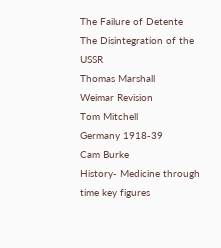The Failure of Detente
The Disintegration of the USSR
Thomas Marshall
Weimar Revision
Tom Mitchell
Germany 1918-39
Cam Burke
History- Medicine through time key figures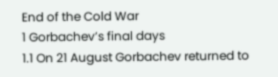End of the Cold War
1 Gorbachev’s final days
1.1 On 21 August Gorbachev returned to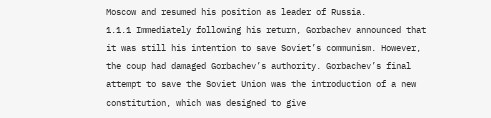Moscow and resumed his position as leader of Russia.
1.1.1 Immediately following his return, Gorbachev announced that it was still his intention to save Soviet’s communism. However, the coup had damaged Gorbachev’s authority. Gorbachev’s final attempt to save the Soviet Union was the introduction of a new constitution, which was designed to give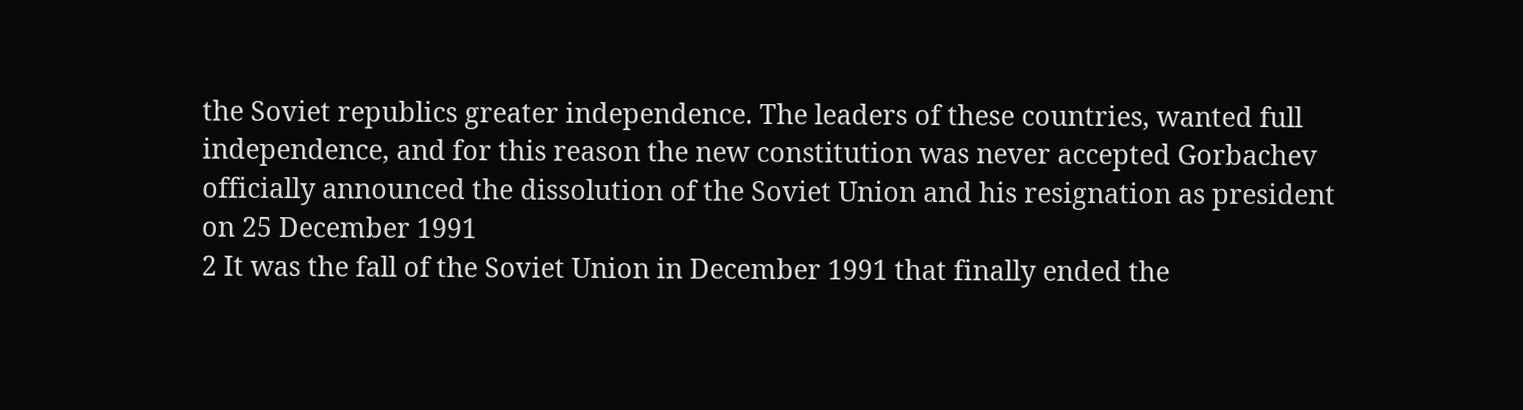the Soviet republics greater independence. The leaders of these countries, wanted full independence, and for this reason the new constitution was never accepted Gorbachev officially announced the dissolution of the Soviet Union and his resignation as president on 25 December 1991
2 It was the fall of the Soviet Union in December 1991 that finally ended the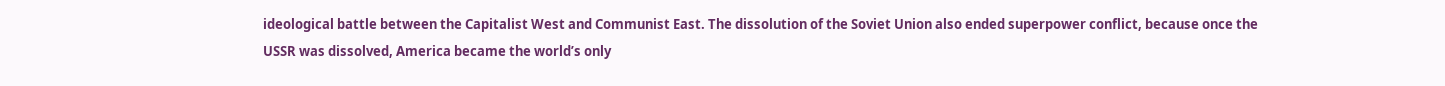ideological battle between the Capitalist West and Communist East. The dissolution of the Soviet Union also ended superpower conflict, because once the USSR was dissolved, America became the world’s only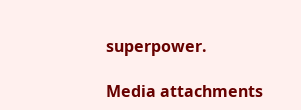superpower.

Media attachments